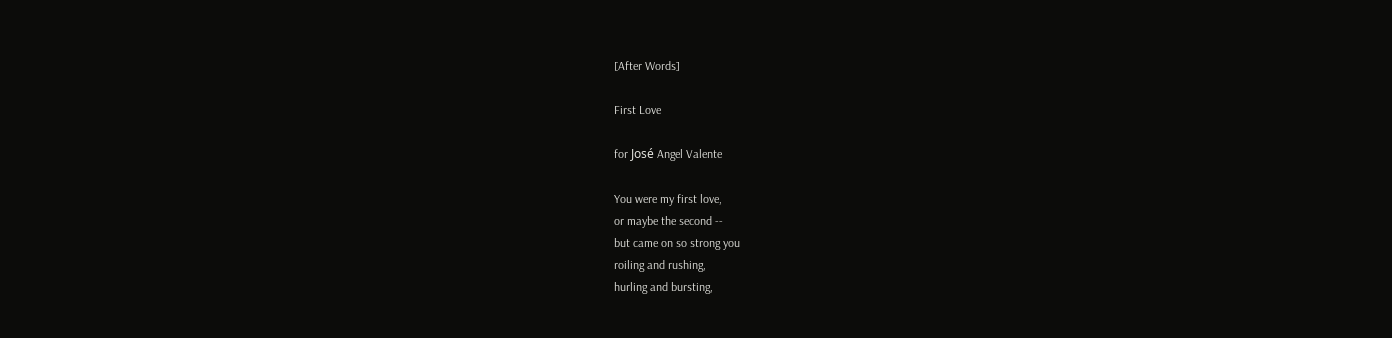[After Words]

First Love

for José Angel Valente

You were my first love,
or maybe the second --
but came on so strong you
roiling and rushing,
hurling and bursting,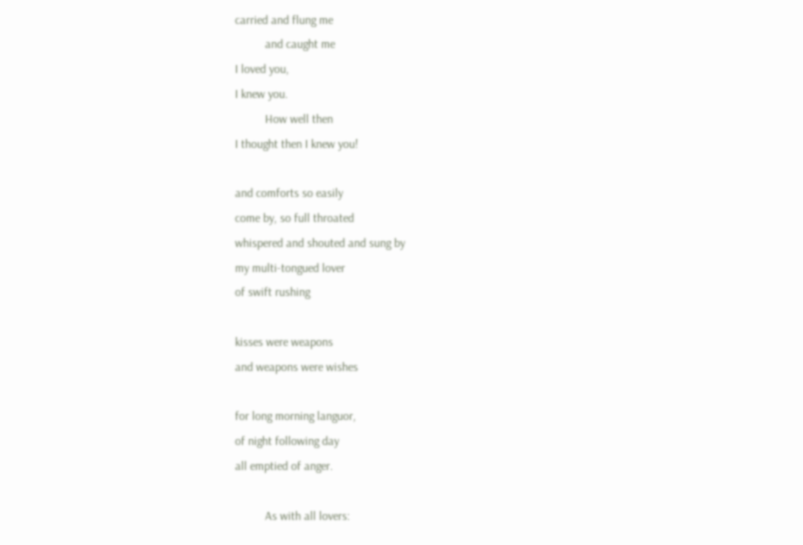carried and flung me
          and caught me
I loved you,
I knew you.
          How well then
I thought then I knew you!

and comforts so easily
come by, so full throated
whispered and shouted and sung by
my multi-tongued lover
of swift rushing

kisses were weapons
and weapons were wishes

for long morning languor,
of night following day
all emptied of anger.

          As with all lovers: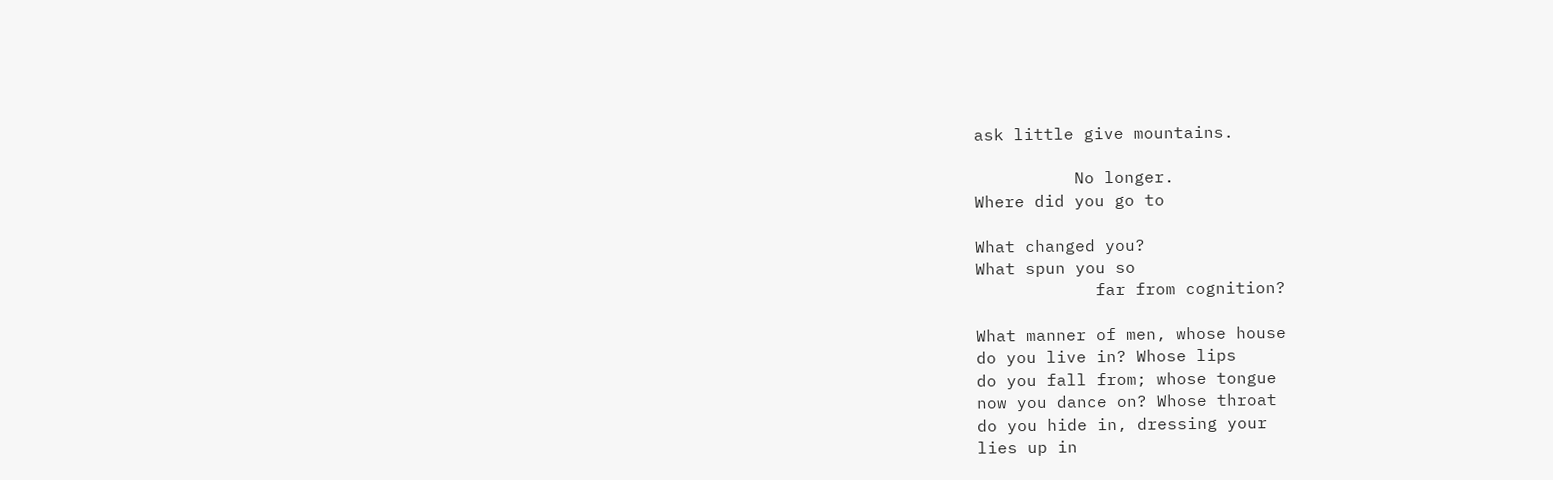ask little give mountains.

          No longer.
Where did you go to

What changed you?
What spun you so
            far from cognition?

What manner of men, whose house
do you live in? Whose lips
do you fall from; whose tongue
now you dance on? Whose throat
do you hide in, dressing your
lies up in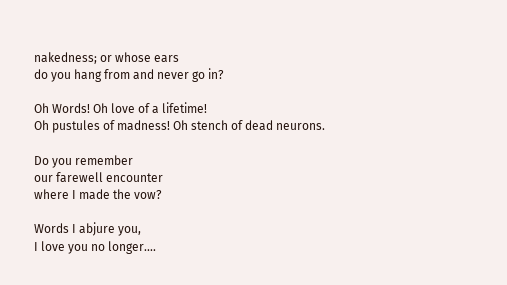nakedness; or whose ears
do you hang from and never go in?

Oh Words! Oh love of a lifetime!
Oh pustules of madness! Oh stench of dead neurons.

Do you remember
our farewell encounter
where I made the vow?

Words I abjure you,
I love you no longer....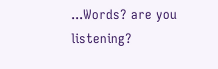...Words? are you listening?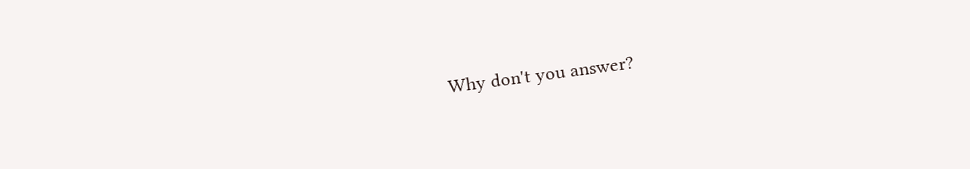Why don't you answer?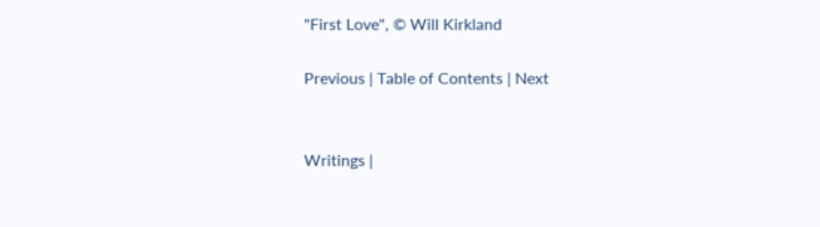"First Love", © Will Kirkland

Previous | Table of Contents | Next


Writings |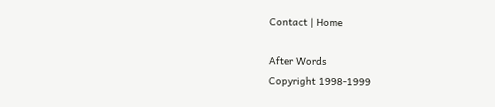Contact | Home

After Words
Copyright 1998-1999